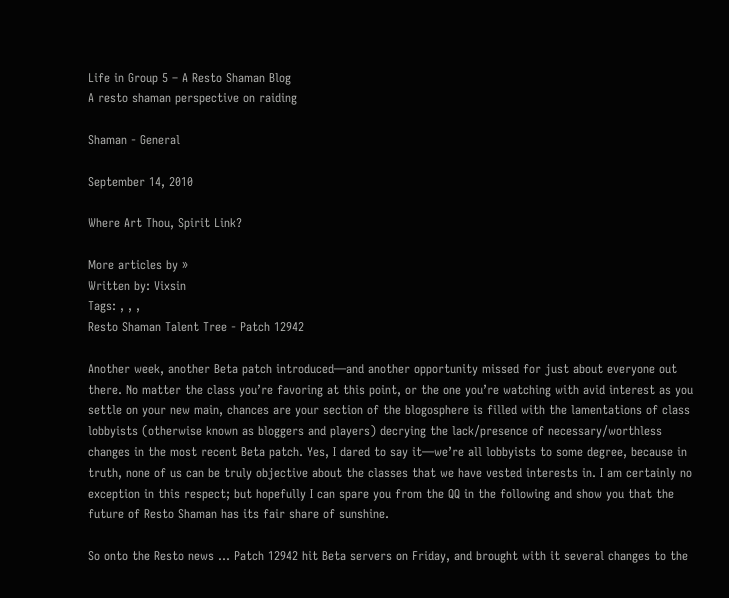Life in Group 5 – A Resto Shaman Blog
A resto shaman perspective on raiding

Shaman - General

September 14, 2010

Where Art Thou, Spirit Link?

More articles by »
Written by: Vixsin
Tags: , , ,
Resto Shaman Talent Tree - Patch 12942

Another week, another Beta patch introduced—and another opportunity missed for just about everyone out there. No matter the class you’re favoring at this point, or the one you’re watching with avid interest as you settle on your new main, chances are your section of the blogosphere is filled with the lamentations of class lobbyists (otherwise known as bloggers and players) decrying the lack/presence of necessary/worthless changes in the most recent Beta patch. Yes, I dared to say it—we’re all lobbyists to some degree, because in truth, none of us can be truly objective about the classes that we have vested interests in. I am certainly no exception in this respect; but hopefully I can spare you from the QQ in the following and show you that the future of Resto Shaman has its fair share of sunshine.

So onto the Resto news … Patch 12942 hit Beta servers on Friday, and brought with it several changes to the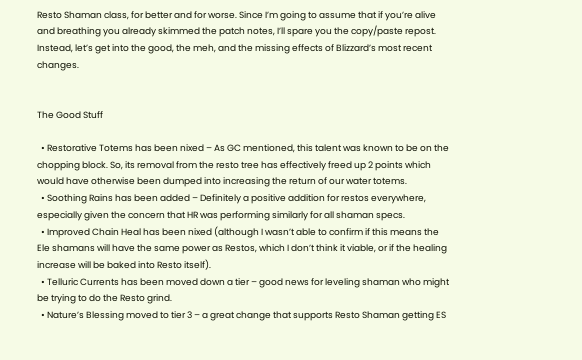Resto Shaman class, for better and for worse. Since I’m going to assume that if you’re alive and breathing you already skimmed the patch notes, I’ll spare you the copy/paste repost. Instead, let’s get into the good, the meh, and the missing effects of Blizzard’s most recent changes.


The Good Stuff

  • Restorative Totems has been nixed – As GC mentioned, this talent was known to be on the chopping block. So, its removal from the resto tree has effectively freed up 2 points which would have otherwise been dumped into increasing the return of our water totems.
  • Soothing Rains has been added – Definitely a positive addition for restos everywhere, especially given the concern that HR was performing similarly for all shaman specs.
  • Improved Chain Heal has been nixed (although I wasn’t able to confirm if this means the Ele shamans will have the same power as Restos, which I don’t think it viable, or if the healing increase will be baked into Resto itself).
  • Telluric Currents has been moved down a tier – good news for leveling shaman who might be trying to do the Resto grind.
  • Nature’s Blessing moved to tier 3 – a great change that supports Resto Shaman getting ES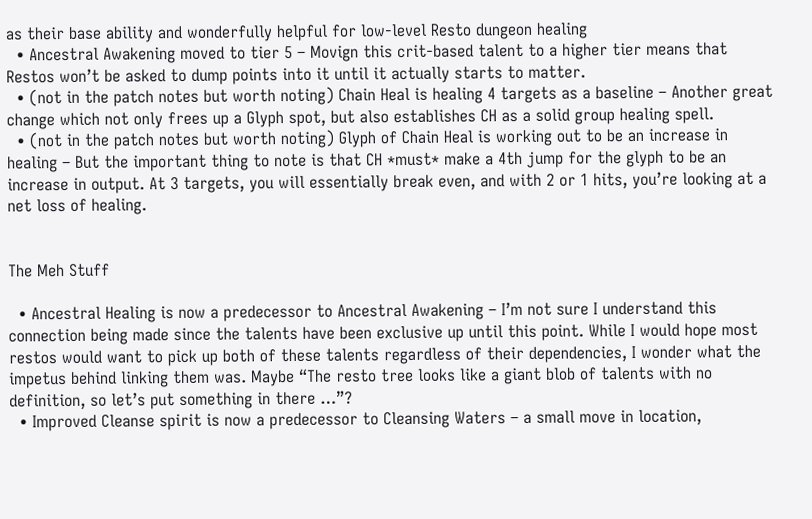as their base ability and wonderfully helpful for low-level Resto dungeon healing
  • Ancestral Awakening moved to tier 5 – Movign this crit-based talent to a higher tier means that Restos won’t be asked to dump points into it until it actually starts to matter.
  • (not in the patch notes but worth noting) Chain Heal is healing 4 targets as a baseline – Another great change which not only frees up a Glyph spot, but also establishes CH as a solid group healing spell.
  • (not in the patch notes but worth noting) Glyph of Chain Heal is working out to be an increase in healing – But the important thing to note is that CH *must* make a 4th jump for the glyph to be an increase in output. At 3 targets, you will essentially break even, and with 2 or 1 hits, you’re looking at a net loss of healing.


The Meh Stuff

  • Ancestral Healing is now a predecessor to Ancestral Awakening – I’m not sure I understand this connection being made since the talents have been exclusive up until this point. While I would hope most restos would want to pick up both of these talents regardless of their dependencies, I wonder what the impetus behind linking them was. Maybe “The resto tree looks like a giant blob of talents with no definition, so let’s put something in there …”?
  • Improved Cleanse spirit is now a predecessor to Cleansing Waters – a small move in location,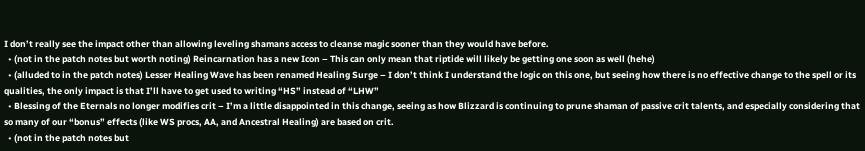I don’t really see the impact other than allowing leveling shamans access to cleanse magic sooner than they would have before.
  • (not in the patch notes but worth noting) Reincarnation has a new Icon – This can only mean that riptide will likely be getting one soon as well (hehe)
  • (alluded to in the patch notes) Lesser Healing Wave has been renamed Healing Surge – I don’t think I understand the logic on this one, but seeing how there is no effective change to the spell or its qualities, the only impact is that I’ll have to get used to writing “HS” instead of “LHW”
  • Blessing of the Eternals no longer modifies crit – I’m a little disappointed in this change, seeing as how Blizzard is continuing to prune shaman of passive crit talents, and especially considering that so many of our “bonus” effects (like WS procs, AA, and Ancestral Healing) are based on crit.
  • (not in the patch notes but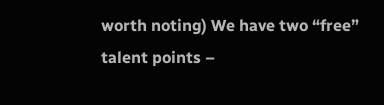worth noting) We have two “free” talent points –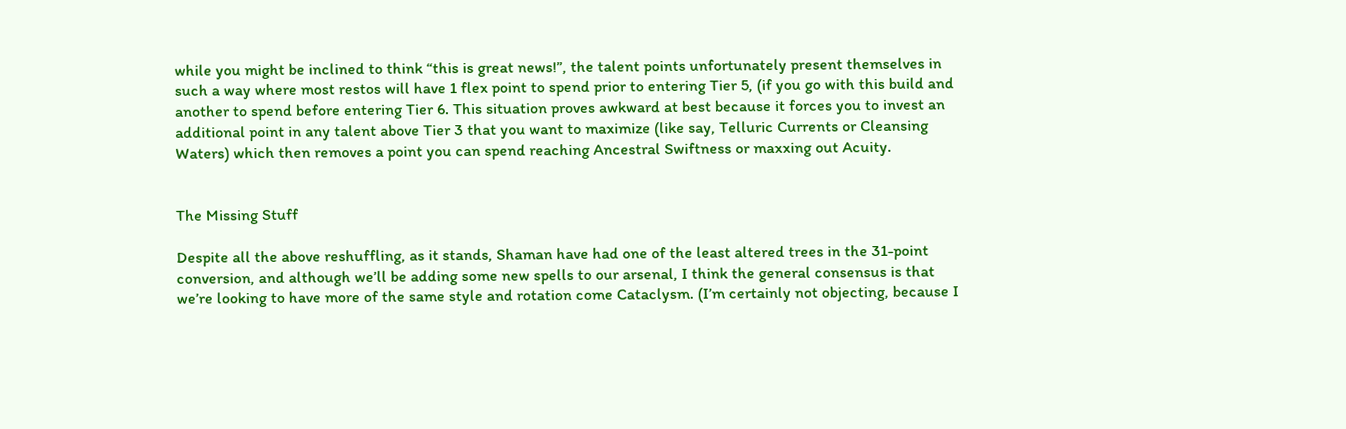while you might be inclined to think “this is great news!”, the talent points unfortunately present themselves in such a way where most restos will have 1 flex point to spend prior to entering Tier 5, (if you go with this build and another to spend before entering Tier 6. This situation proves awkward at best because it forces you to invest an additional point in any talent above Tier 3 that you want to maximize (like say, Telluric Currents or Cleansing Waters) which then removes a point you can spend reaching Ancestral Swiftness or maxxing out Acuity.


The Missing Stuff

Despite all the above reshuffling, as it stands, Shaman have had one of the least altered trees in the 31-point conversion, and although we’ll be adding some new spells to our arsenal, I think the general consensus is that we’re looking to have more of the same style and rotation come Cataclysm. (I’m certainly not objecting, because I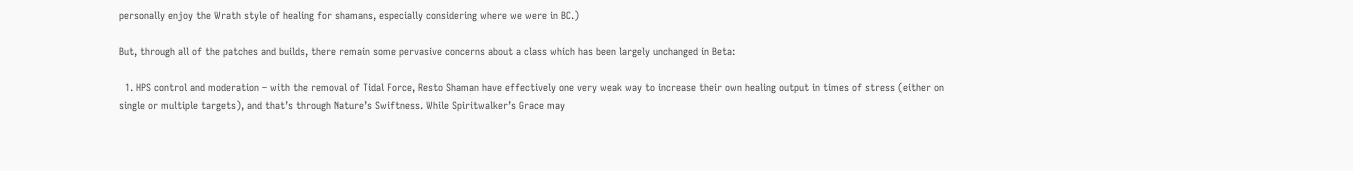personally enjoy the Wrath style of healing for shamans, especially considering where we were in BC.)

But, through all of the patches and builds, there remain some pervasive concerns about a class which has been largely unchanged in Beta:

  1. HPS control and moderation – with the removal of Tidal Force, Resto Shaman have effectively one very weak way to increase their own healing output in times of stress (either on single or multiple targets), and that’s through Nature’s Swiftness. While Spiritwalker’s Grace may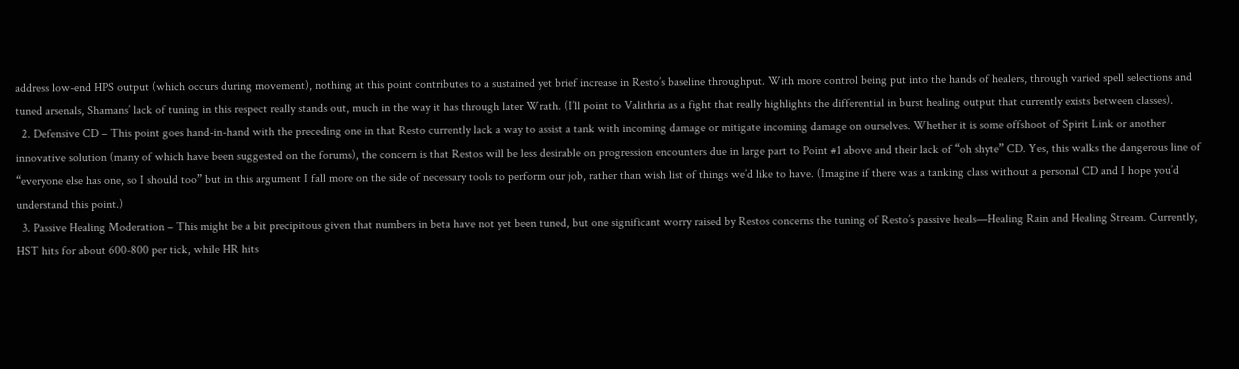address low-end HPS output (which occurs during movement), nothing at this point contributes to a sustained yet brief increase in Resto’s baseline throughput. With more control being put into the hands of healers, through varied spell selections and tuned arsenals, Shamans’ lack of tuning in this respect really stands out, much in the way it has through later Wrath. (I’ll point to Valithria as a fight that really highlights the differential in burst healing output that currently exists between classes).
  2. Defensive CD – This point goes hand-in-hand with the preceding one in that Resto currently lack a way to assist a tank with incoming damage or mitigate incoming damage on ourselves. Whether it is some offshoot of Spirit Link or another innovative solution (many of which have been suggested on the forums), the concern is that Restos will be less desirable on progression encounters due in large part to Point #1 above and their lack of “oh shyte” CD. Yes, this walks the dangerous line of “everyone else has one, so I should too” but in this argument I fall more on the side of necessary tools to perform our job, rather than wish list of things we’d like to have. (Imagine if there was a tanking class without a personal CD and I hope you’d understand this point.)
  3. Passive Healing Moderation – This might be a bit precipitous given that numbers in beta have not yet been tuned, but one significant worry raised by Restos concerns the tuning of Resto’s passive heals—Healing Rain and Healing Stream. Currently, HST hits for about 600-800 per tick, while HR hits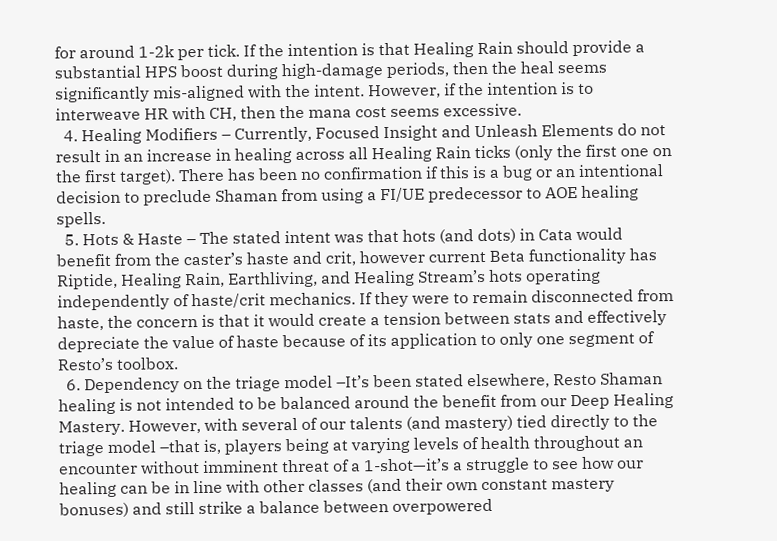for around 1-2k per tick. If the intention is that Healing Rain should provide a substantial HPS boost during high-damage periods, then the heal seems significantly mis-aligned with the intent. However, if the intention is to interweave HR with CH, then the mana cost seems excessive.
  4. Healing Modifiers – Currently, Focused Insight and Unleash Elements do not result in an increase in healing across all Healing Rain ticks (only the first one on the first target). There has been no confirmation if this is a bug or an intentional decision to preclude Shaman from using a FI/UE predecessor to AOE healing spells.
  5. Hots & Haste – The stated intent was that hots (and dots) in Cata would benefit from the caster’s haste and crit, however current Beta functionality has Riptide, Healing Rain, Earthliving, and Healing Stream’s hots operating independently of haste/crit mechanics. If they were to remain disconnected from haste, the concern is that it would create a tension between stats and effectively depreciate the value of haste because of its application to only one segment of Resto’s toolbox.
  6. Dependency on the triage model –It’s been stated elsewhere, Resto Shaman healing is not intended to be balanced around the benefit from our Deep Healing Mastery. However, with several of our talents (and mastery) tied directly to the triage model –that is, players being at varying levels of health throughout an encounter without imminent threat of a 1-shot—it’s a struggle to see how our healing can be in line with other classes (and their own constant mastery bonuses) and still strike a balance between overpowered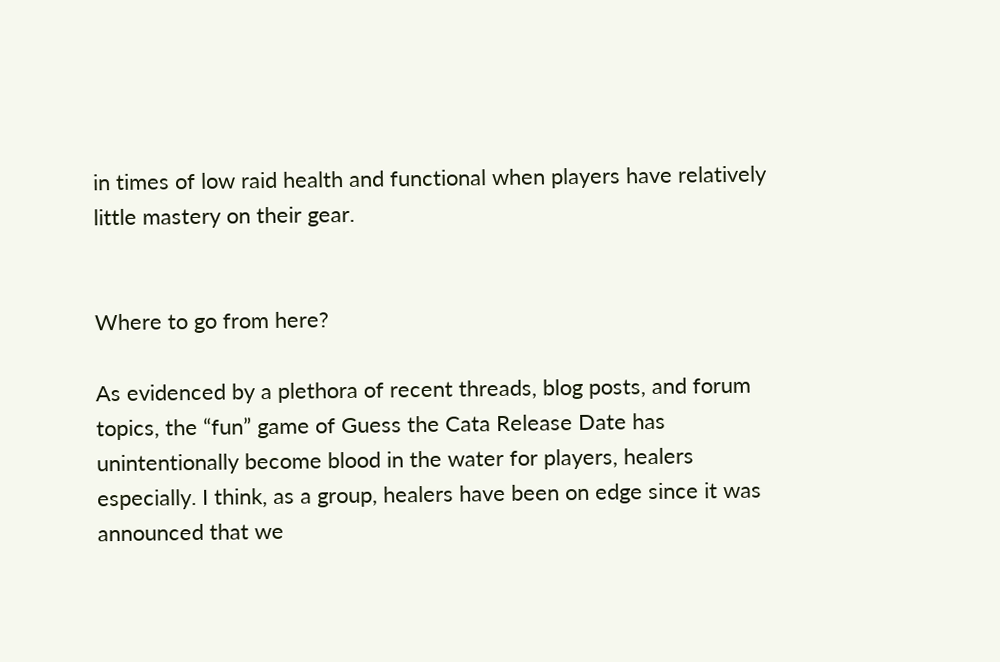in times of low raid health and functional when players have relatively little mastery on their gear.


Where to go from here?

As evidenced by a plethora of recent threads, blog posts, and forum topics, the “fun” game of Guess the Cata Release Date has unintentionally become blood in the water for players, healers especially. I think, as a group, healers have been on edge since it was announced that we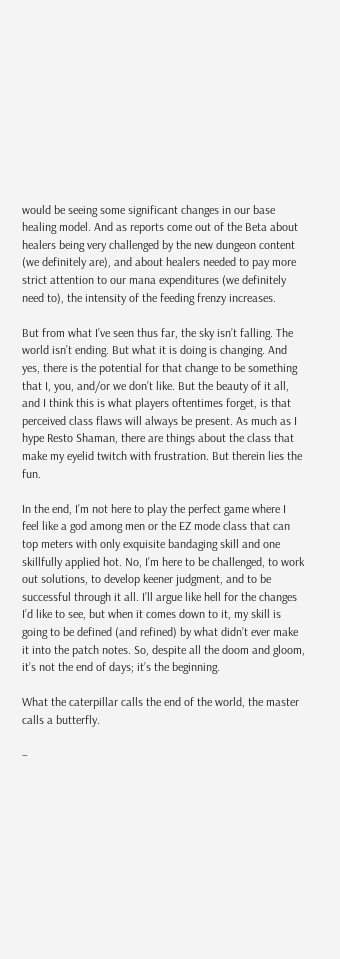would be seeing some significant changes in our base healing model. And as reports come out of the Beta about healers being very challenged by the new dungeon content (we definitely are), and about healers needed to pay more strict attention to our mana expenditures (we definitely need to), the intensity of the feeding frenzy increases.

But from what I’ve seen thus far, the sky isn’t falling. The world isn’t ending. But what it is doing is changing. And yes, there is the potential for that change to be something that I, you, and/or we don’t like. But the beauty of it all, and I think this is what players oftentimes forget, is that perceived class flaws will always be present. As much as I hype Resto Shaman, there are things about the class that make my eyelid twitch with frustration. But therein lies the fun.

In the end, I’m not here to play the perfect game where I feel like a god among men or the EZ mode class that can top meters with only exquisite bandaging skill and one skillfully applied hot. No, I’m here to be challenged, to work out solutions, to develop keener judgment, and to be successful through it all. I’ll argue like hell for the changes I’d like to see, but when it comes down to it, my skill is going to be defined (and refined) by what didn’t ever make it into the patch notes. So, despite all the doom and gloom, it’s not the end of days; it’s the beginning.

What the caterpillar calls the end of the world, the master calls a butterfly.

–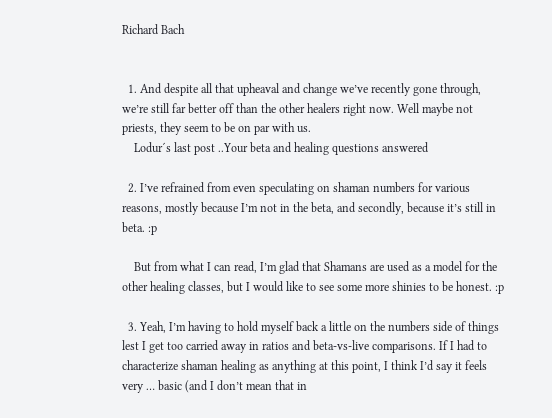Richard Bach


  1. And despite all that upheaval and change we’ve recently gone through, we’re still far better off than the other healers right now. Well maybe not priests, they seem to be on par with us.
    Lodur´s last post ..Your beta and healing questions answered

  2. I’ve refrained from even speculating on shaman numbers for various reasons, mostly because I’m not in the beta, and secondly, because it’s still in beta. :p

    But from what I can read, I’m glad that Shamans are used as a model for the other healing classes, but I would like to see some more shinies to be honest. :p

  3. Yeah, I’m having to hold myself back a little on the numbers side of things lest I get too carried away in ratios and beta-vs-live comparisons. If I had to characterize shaman healing as anything at this point, I think I’d say it feels very … basic (and I don’t mean that in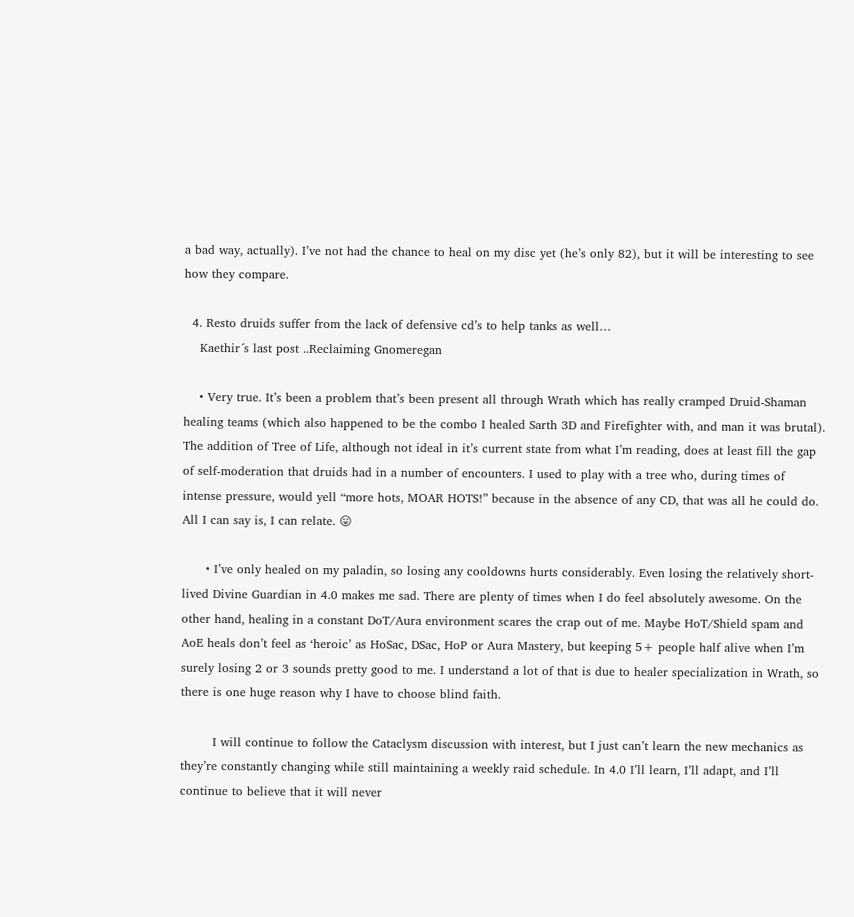a bad way, actually). I’ve not had the chance to heal on my disc yet (he’s only 82), but it will be interesting to see how they compare.

  4. Resto druids suffer from the lack of defensive cd’s to help tanks as well…
    Kaethir´s last post ..Reclaiming Gnomeregan

    • Very true. It’s been a problem that’s been present all through Wrath which has really cramped Druid-Shaman healing teams (which also happened to be the combo I healed Sarth 3D and Firefighter with, and man it was brutal). The addition of Tree of Life, although not ideal in it’s current state from what I’m reading, does at least fill the gap of self-moderation that druids had in a number of encounters. I used to play with a tree who, during times of intense pressure, would yell “more hots, MOAR HOTS!” because in the absence of any CD, that was all he could do. All I can say is, I can relate. 😛

      • I’ve only healed on my paladin, so losing any cooldowns hurts considerably. Even losing the relatively short-lived Divine Guardian in 4.0 makes me sad. There are plenty of times when I do feel absolutely awesome. On the other hand, healing in a constant DoT/Aura environment scares the crap out of me. Maybe HoT/Shield spam and AoE heals don’t feel as ‘heroic’ as HoSac, DSac, HoP or Aura Mastery, but keeping 5+ people half alive when I’m surely losing 2 or 3 sounds pretty good to me. I understand a lot of that is due to healer specialization in Wrath, so there is one huge reason why I have to choose blind faith.

        I will continue to follow the Cataclysm discussion with interest, but I just can’t learn the new mechanics as they’re constantly changing while still maintaining a weekly raid schedule. In 4.0 I’ll learn, I’ll adapt, and I’ll continue to believe that it will never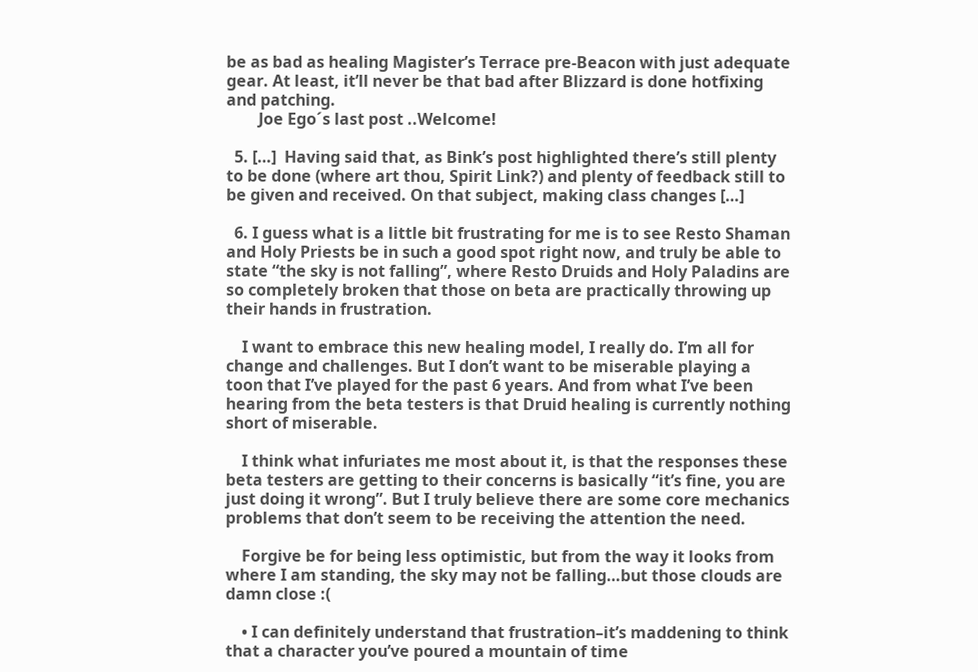be as bad as healing Magister’s Terrace pre-Beacon with just adequate gear. At least, it’ll never be that bad after Blizzard is done hotfixing and patching.
        Joe Ego´s last post ..Welcome!

  5. […]  Having said that, as Bink’s post highlighted there’s still plenty to be done (where art thou, Spirit Link?) and plenty of feedback still to be given and received. On that subject, making class changes […]

  6. I guess what is a little bit frustrating for me is to see Resto Shaman and Holy Priests be in such a good spot right now, and truly be able to state “the sky is not falling”, where Resto Druids and Holy Paladins are so completely broken that those on beta are practically throwing up their hands in frustration.

    I want to embrace this new healing model, I really do. I’m all for change and challenges. But I don’t want to be miserable playing a toon that I’ve played for the past 6 years. And from what I’ve been hearing from the beta testers is that Druid healing is currently nothing short of miserable.

    I think what infuriates me most about it, is that the responses these beta testers are getting to their concerns is basically “it’s fine, you are just doing it wrong”. But I truly believe there are some core mechanics problems that don’t seem to be receiving the attention the need.

    Forgive be for being less optimistic, but from the way it looks from where I am standing, the sky may not be falling…but those clouds are damn close :(

    • I can definitely understand that frustration–it’s maddening to think that a character you’ve poured a mountain of time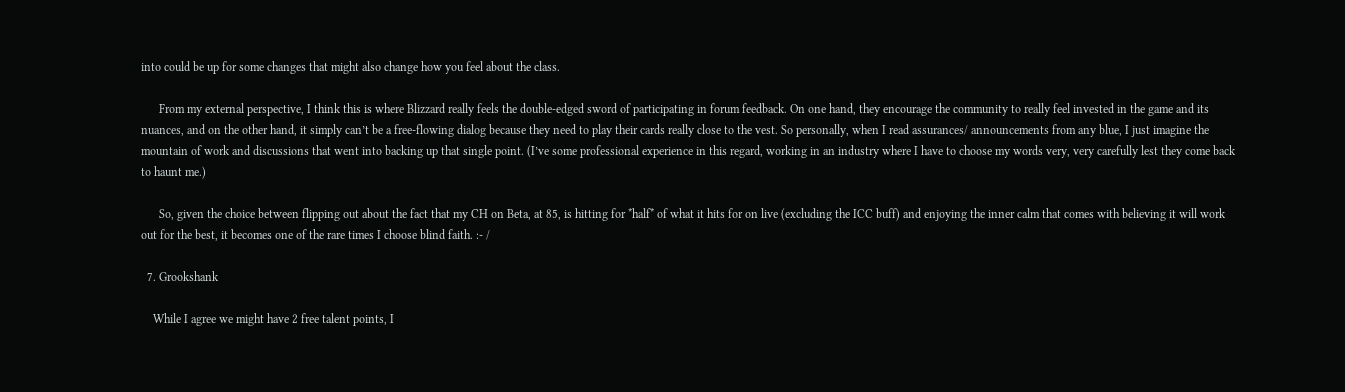into could be up for some changes that might also change how you feel about the class.

      From my external perspective, I think this is where Blizzard really feels the double-edged sword of participating in forum feedback. On one hand, they encourage the community to really feel invested in the game and its nuances, and on the other hand, it simply can’t be a free-flowing dialog because they need to play their cards really close to the vest. So personally, when I read assurances/ announcements from any blue, I just imagine the mountain of work and discussions that went into backing up that single point. (I’ve some professional experience in this regard, working in an industry where I have to choose my words very, very carefully lest they come back to haunt me.)

      So, given the choice between flipping out about the fact that my CH on Beta, at 85, is hitting for *half* of what it hits for on live (excluding the ICC buff) and enjoying the inner calm that comes with believing it will work out for the best, it becomes one of the rare times I choose blind faith. :- /

  7. Grookshank

    While I agree we might have 2 free talent points, I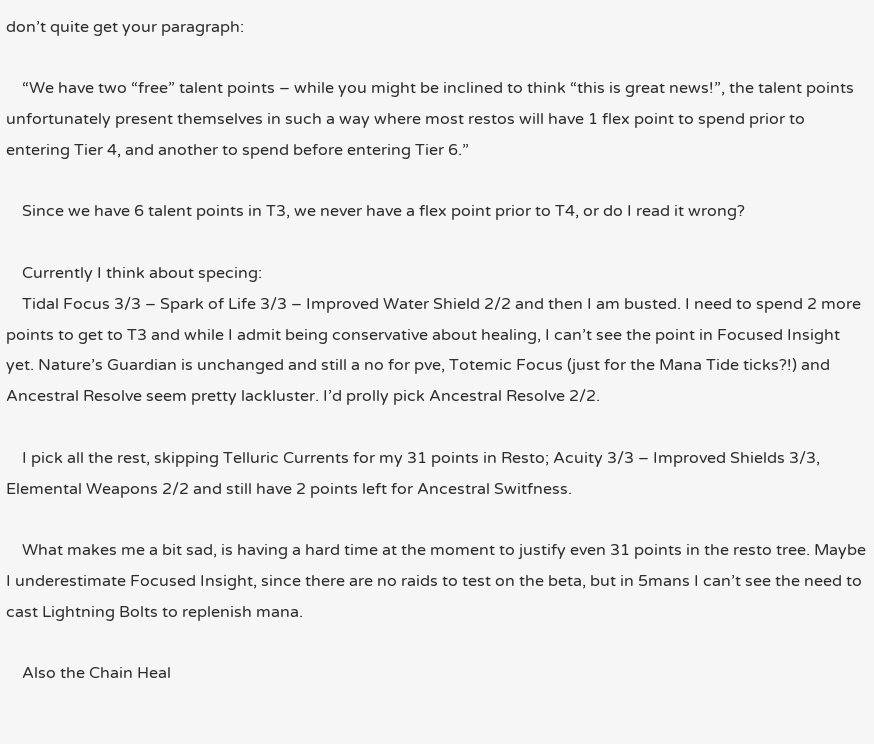don’t quite get your paragraph:

    “We have two “free” talent points – while you might be inclined to think “this is great news!”, the talent points unfortunately present themselves in such a way where most restos will have 1 flex point to spend prior to entering Tier 4, and another to spend before entering Tier 6.”

    Since we have 6 talent points in T3, we never have a flex point prior to T4, or do I read it wrong?

    Currently I think about specing:
    Tidal Focus 3/3 – Spark of Life 3/3 – Improved Water Shield 2/2 and then I am busted. I need to spend 2 more points to get to T3 and while I admit being conservative about healing, I can’t see the point in Focused Insight yet. Nature’s Guardian is unchanged and still a no for pve, Totemic Focus (just for the Mana Tide ticks?!) and Ancestral Resolve seem pretty lackluster. I’d prolly pick Ancestral Resolve 2/2.

    I pick all the rest, skipping Telluric Currents for my 31 points in Resto; Acuity 3/3 – Improved Shields 3/3, Elemental Weapons 2/2 and still have 2 points left for Ancestral Switfness.

    What makes me a bit sad, is having a hard time at the moment to justify even 31 points in the resto tree. Maybe I underestimate Focused Insight, since there are no raids to test on the beta, but in 5mans I can’t see the need to cast Lightning Bolts to replenish mana.

    Also the Chain Heal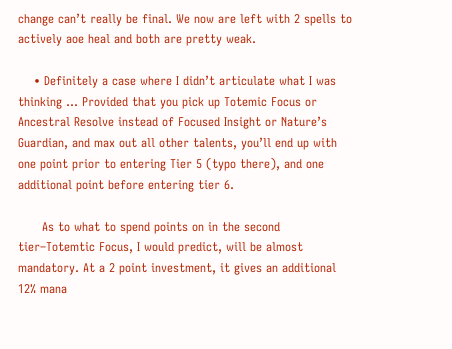change can’t really be final. We now are left with 2 spells to actively aoe heal and both are pretty weak.

    • Definitely a case where I didn’t articulate what I was thinking … Provided that you pick up Totemic Focus or Ancestral Resolve instead of Focused Insight or Nature’s Guardian, and max out all other talents, you’ll end up with one point prior to entering Tier 5 (typo there), and one additional point before entering tier 6.

      As to what to spend points on in the second tier–Totemtic Focus, I would predict, will be almost mandatory. At a 2 point investment, it gives an additional 12% mana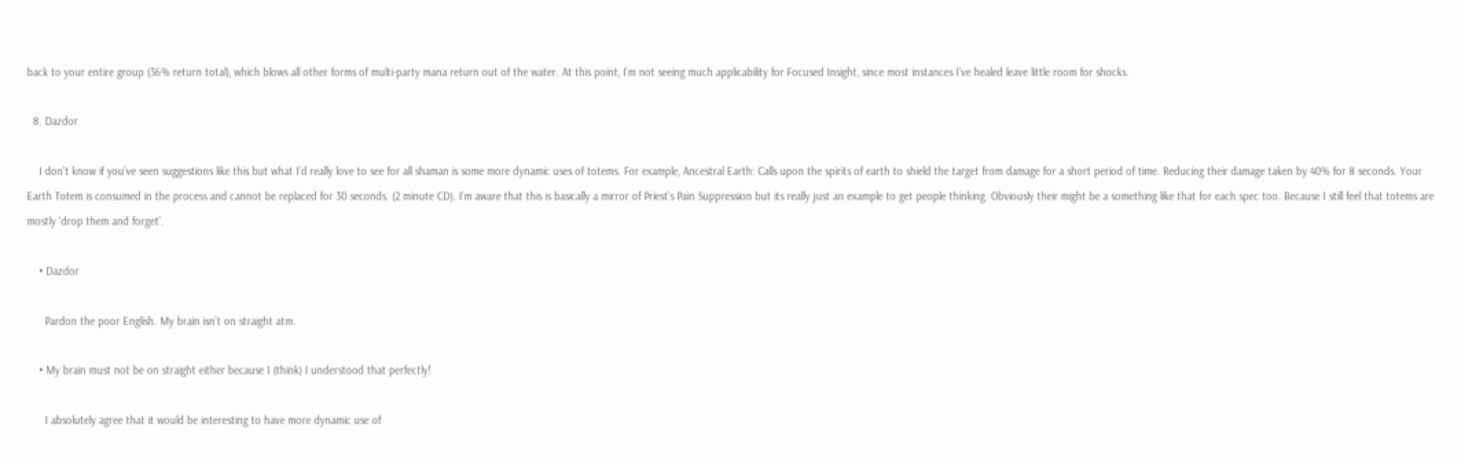back to your entire group (36% return total), which blows all other forms of multi-party mana return out of the water. At this point, I’m not seeing much applicability for Focused Insight, since most instances I’ve healed leave little room for shocks.

  8. Dazdor

    I don’t know if you’ve seen suggestions like this but what I’d really love to see for all shaman is some more dynamic uses of totems. For example, Ancestral Earth: Calls upon the spirits of earth to shield the target from damage for a short period of time. Reducing their damage taken by 40% for 8 seconds. Your Earth Totem is consumed in the process and cannot be replaced for 30 seconds. (2 minute CD). I’m aware that this is basically a mirror of Priest’s Pain Suppression but its really just an example to get people thinking. Obviously their might be a something like that for each spec too. Because I still feel that totems are mostly ‘drop them and forget’.

    • Dazdor

      Pardon the poor English. My brain isn’t on straight atm.

    • My brain must not be on straight either because I (think) I understood that perfectly!

      I absolutely agree that it would be interesting to have more dynamic use of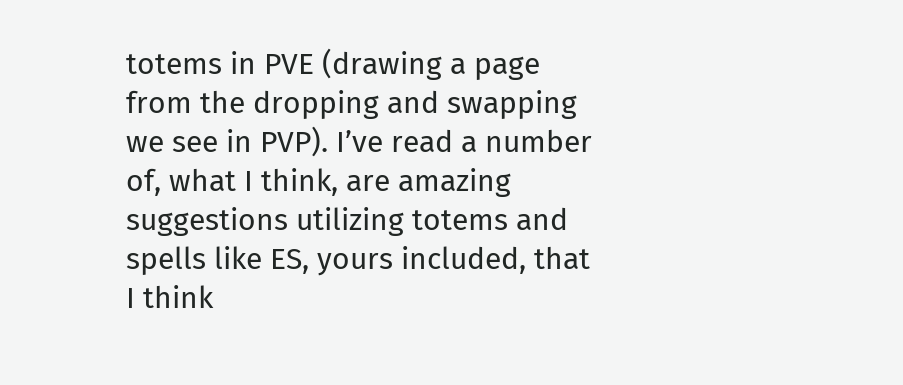totems in PVE (drawing a page from the dropping and swapping we see in PVP). I’ve read a number of, what I think, are amazing suggestions utilizing totems and spells like ES, yours included, that I think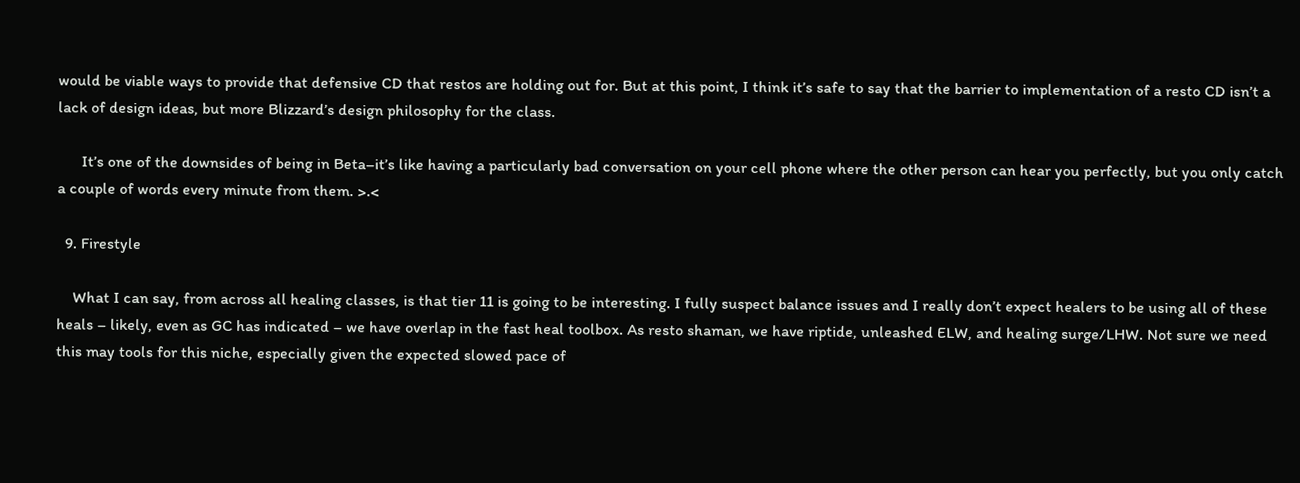would be viable ways to provide that defensive CD that restos are holding out for. But at this point, I think it’s safe to say that the barrier to implementation of a resto CD isn’t a lack of design ideas, but more Blizzard’s design philosophy for the class.

      It’s one of the downsides of being in Beta–it’s like having a particularly bad conversation on your cell phone where the other person can hear you perfectly, but you only catch a couple of words every minute from them. >.<

  9. Firestyle

    What I can say, from across all healing classes, is that tier 11 is going to be interesting. I fully suspect balance issues and I really don’t expect healers to be using all of these heals – likely, even as GC has indicated – we have overlap in the fast heal toolbox. As resto shaman, we have riptide, unleashed ELW, and healing surge/LHW. Not sure we need this may tools for this niche, especially given the expected slowed pace of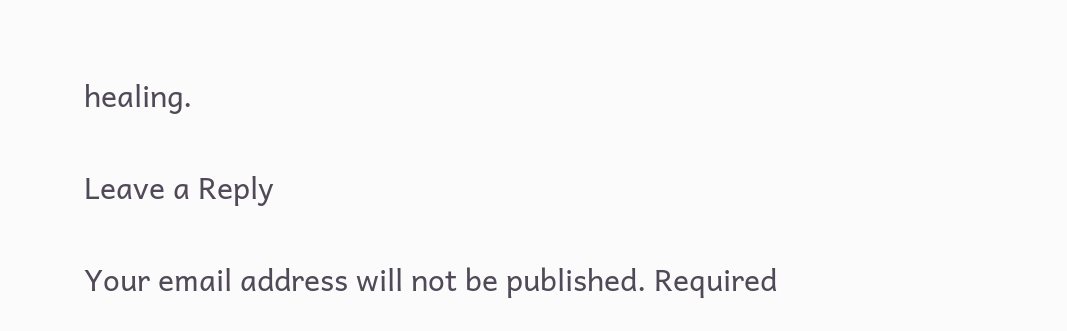healing.

Leave a Reply

Your email address will not be published. Required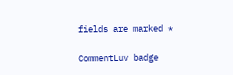fields are marked *

CommentLuv badge